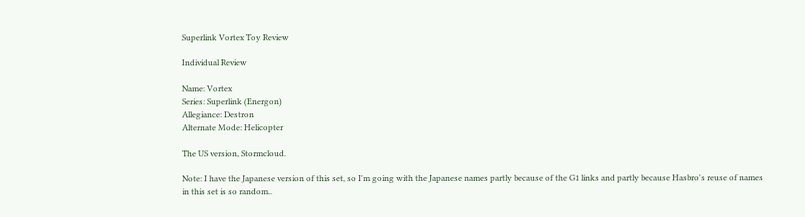Superlink Vortex Toy Review

Individual Review

Name: Vortex
Series: Superlink (Energon)
Allegiance: Destron
Alternate Mode: Helicopter

The US version, Stormcloud.

Note: I have the Japanese version of this set, so I'm going with the Japanese names partly because of the G1 links and partly because Hasbro's reuse of names in this set is so random..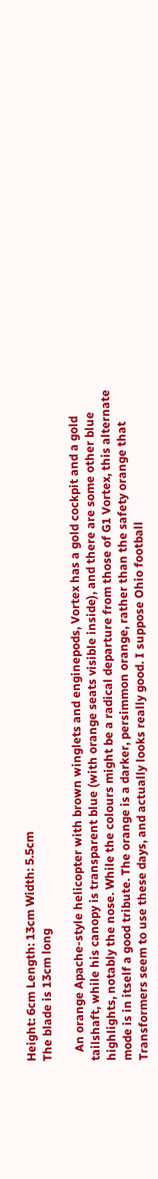Height: 6cm Length: 13cm Width: 5.5cm
The blade is 13cm long

   An orange Apache-style helicopter with brown winglets and enginepods, Vortex has a gold cockpit and a gold tailshaft, while his canopy is transparent blue (with orange seats visible inside), and there are some other blue highlights, notably the nose. While the colours might be a radical departure from those of G1 Vortex, this alternate mode is in itself a good tribute. The orange is a darker, persimmon orange, rather than the safety orange that Transformers seem to use these days, and actually looks really good. I suppose Ohio football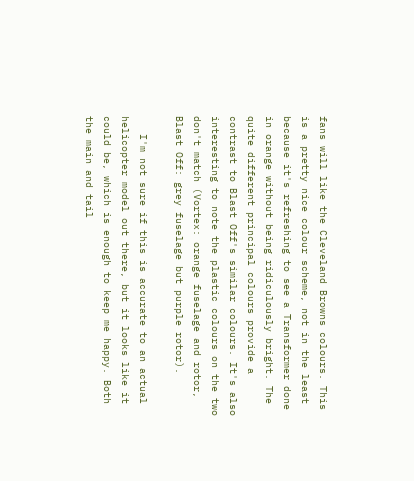fans will like the Cleveland Browns colours. This is a pretty nice colour scheme, not in the least because it's refreshing to see a Transformer done in orange without being ridiculously bright. The quite different principal colours provide a contrast to Blast Off's similar colours. It's also interesting to note the plastic colours on the two don't match (Vortex: orange fuselage and rotor, Blast Off: grey fuselage but purple rotor).

   I'm not sure if this is accurate to an actual helicopter model out there, but it looks like it could be, which is enough to keep me happy. Both the main and tail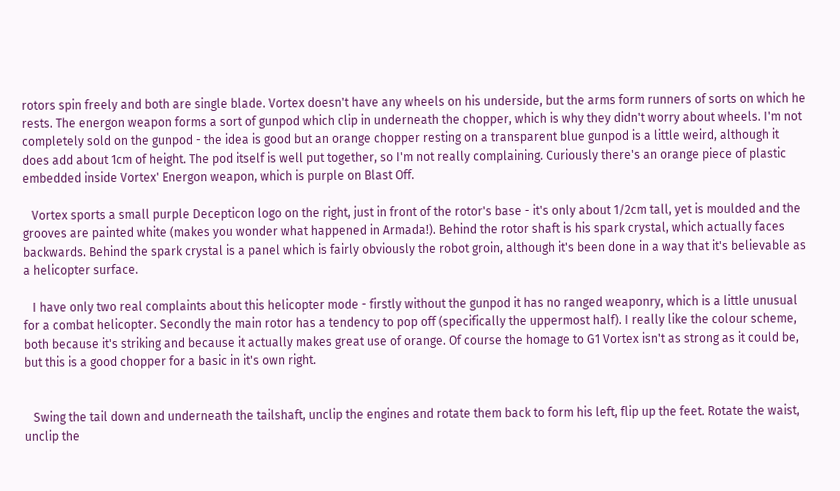rotors spin freely and both are single blade. Vortex doesn't have any wheels on his underside, but the arms form runners of sorts on which he rests. The energon weapon forms a sort of gunpod which clip in underneath the chopper, which is why they didn't worry about wheels. I'm not completely sold on the gunpod - the idea is good but an orange chopper resting on a transparent blue gunpod is a little weird, although it does add about 1cm of height. The pod itself is well put together, so I'm not really complaining. Curiously there's an orange piece of plastic embedded inside Vortex' Energon weapon, which is purple on Blast Off.

   Vortex sports a small purple Decepticon logo on the right, just in front of the rotor's base - it's only about 1/2cm tall, yet is moulded and the grooves are painted white (makes you wonder what happened in Armada!). Behind the rotor shaft is his spark crystal, which actually faces backwards. Behind the spark crystal is a panel which is fairly obviously the robot groin, although it's been done in a way that it's believable as a helicopter surface.

   I have only two real complaints about this helicopter mode - firstly without the gunpod it has no ranged weaponry, which is a little unusual for a combat helicopter. Secondly the main rotor has a tendency to pop off (specifically the uppermost half). I really like the colour scheme, both because it's striking and because it actually makes great use of orange. Of course the homage to G1 Vortex isn't as strong as it could be, but this is a good chopper for a basic in it's own right.


   Swing the tail down and underneath the tailshaft, unclip the engines and rotate them back to form his left, flip up the feet. Rotate the waist, unclip the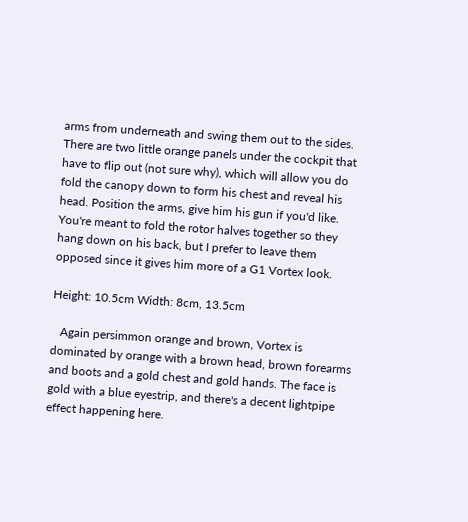arms from underneath and swing them out to the sides. There are two little orange panels under the cockpit that have to flip out (not sure why), which will allow you do fold the canopy down to form his chest and reveal his head. Position the arms, give him his gun if you'd like. You're meant to fold the rotor halves together so they hang down on his back, but I prefer to leave them opposed since it gives him more of a G1 Vortex look.

Height: 10.5cm Width: 8cm, 13.5cm

   Again persimmon orange and brown, Vortex is dominated by orange with a brown head, brown forearms and boots and a gold chest and gold hands. The face is gold with a blue eyestrip, and there's a decent lightpipe effect happening here.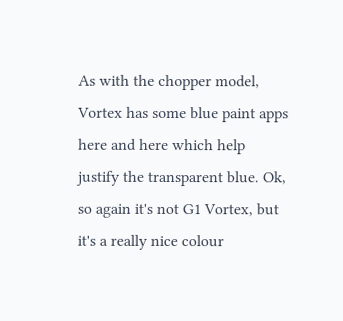As with the chopper model, Vortex has some blue paint apps here and here which help justify the transparent blue. Ok, so again it's not G1 Vortex, but it's a really nice colour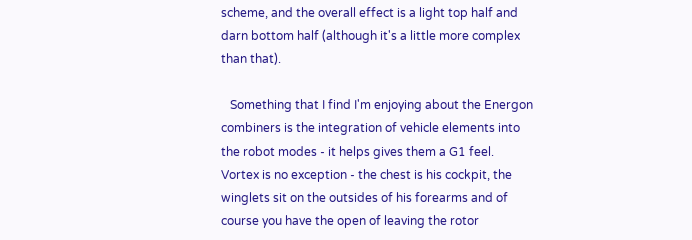scheme, and the overall effect is a light top half and darn bottom half (although it's a little more complex than that).

   Something that I find I'm enjoying about the Energon combiners is the integration of vehicle elements into the robot modes - it helps gives them a G1 feel. Vortex is no exception - the chest is his cockpit, the winglets sit on the outsides of his forearms and of course you have the open of leaving the rotor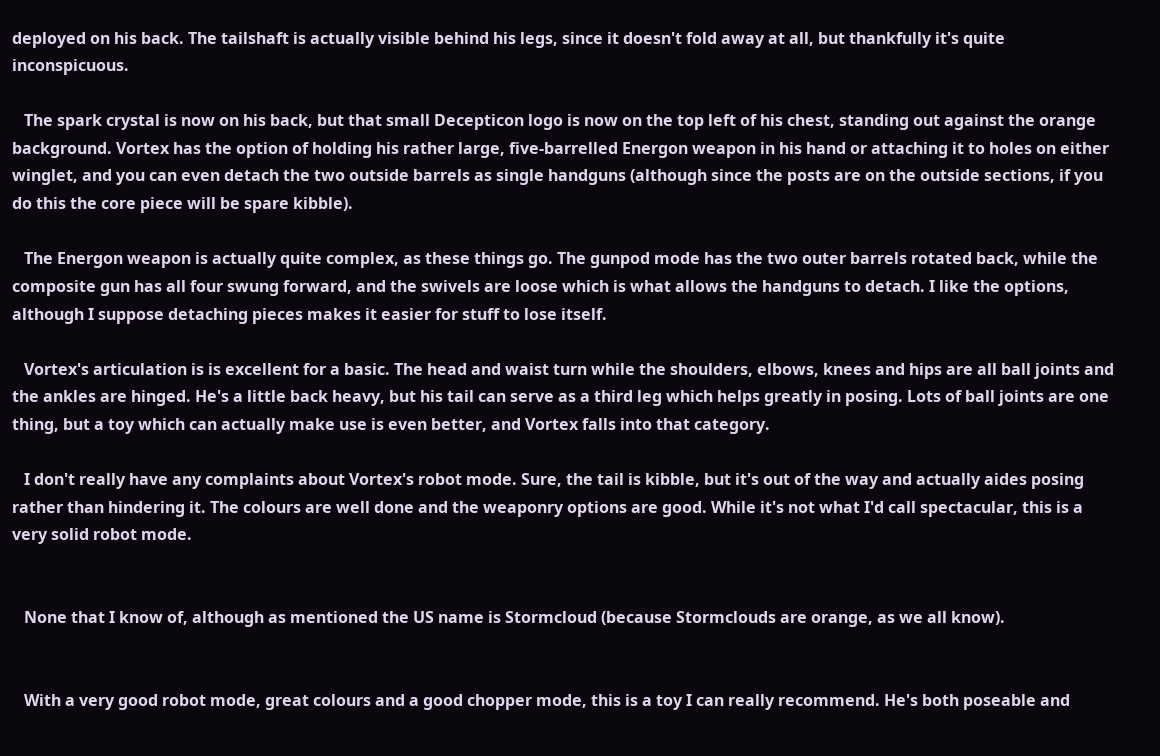deployed on his back. The tailshaft is actually visible behind his legs, since it doesn't fold away at all, but thankfully it's quite inconspicuous.

   The spark crystal is now on his back, but that small Decepticon logo is now on the top left of his chest, standing out against the orange background. Vortex has the option of holding his rather large, five-barrelled Energon weapon in his hand or attaching it to holes on either winglet, and you can even detach the two outside barrels as single handguns (although since the posts are on the outside sections, if you do this the core piece will be spare kibble).

   The Energon weapon is actually quite complex, as these things go. The gunpod mode has the two outer barrels rotated back, while the composite gun has all four swung forward, and the swivels are loose which is what allows the handguns to detach. I like the options, although I suppose detaching pieces makes it easier for stuff to lose itself.

   Vortex's articulation is is excellent for a basic. The head and waist turn while the shoulders, elbows, knees and hips are all ball joints and the ankles are hinged. He's a little back heavy, but his tail can serve as a third leg which helps greatly in posing. Lots of ball joints are one thing, but a toy which can actually make use is even better, and Vortex falls into that category.

   I don't really have any complaints about Vortex's robot mode. Sure, the tail is kibble, but it's out of the way and actually aides posing rather than hindering it. The colours are well done and the weaponry options are good. While it's not what I'd call spectacular, this is a very solid robot mode.


   None that I know of, although as mentioned the US name is Stormcloud (because Stormclouds are orange, as we all know).


   With a very good robot mode, great colours and a good chopper mode, this is a toy I can really recommend. He's both poseable and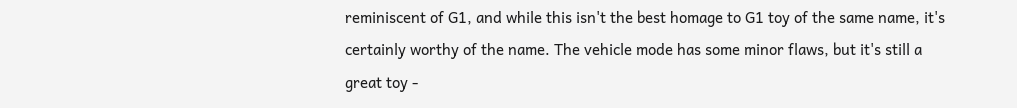reminiscent of G1, and while this isn't the best homage to G1 toy of the same name, it's certainly worthy of the name. The vehicle mode has some minor flaws, but it's still a great toy -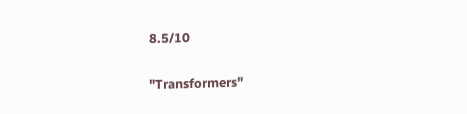8.5/10

"Transformers"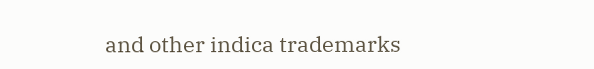and other indica trademarks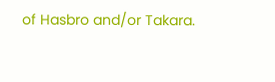of Hasbro and/or Takara.